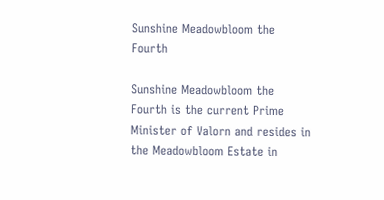Sunshine Meadowbloom the Fourth

Sunshine Meadowbloom the Fourth is the current Prime Minister of Valorn and resides in the Meadowbloom Estate in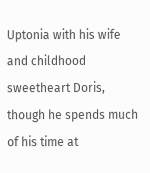Uptonia with his wife and childhood sweetheart Doris, though he spends much of his time at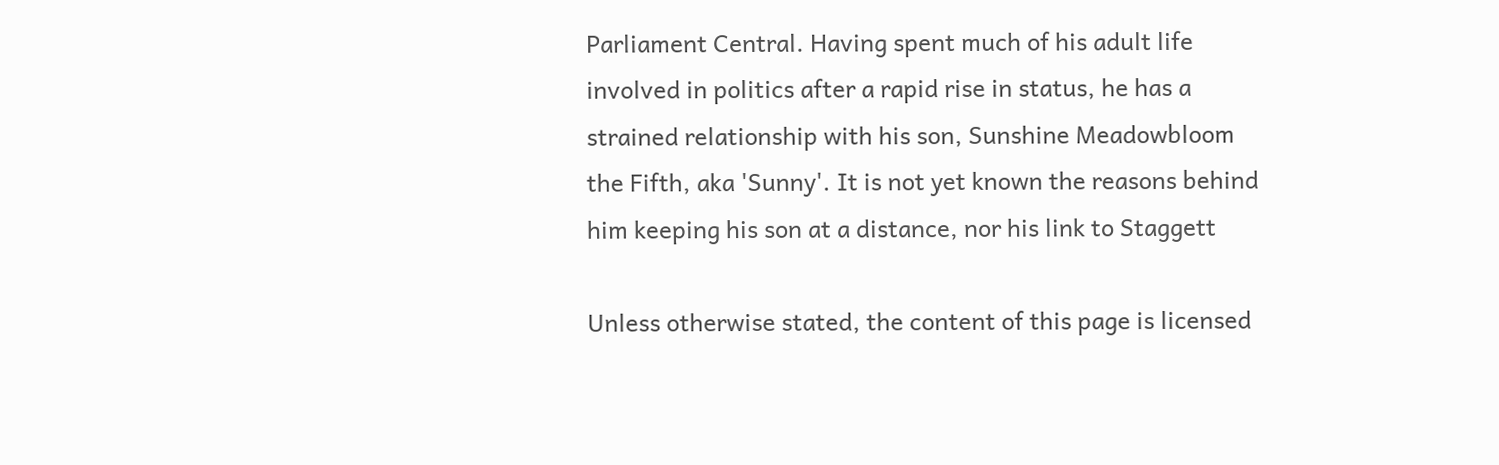Parliament Central. Having spent much of his adult life involved in politics after a rapid rise in status, he has a strained relationship with his son, Sunshine Meadowbloom the Fifth, aka 'Sunny'. It is not yet known the reasons behind him keeping his son at a distance, nor his link to Staggett

Unless otherwise stated, the content of this page is licensed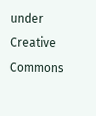under Creative Commons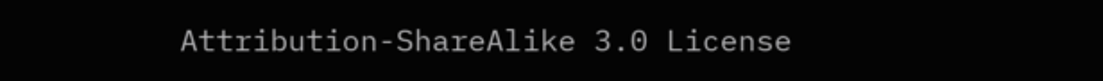Attribution-ShareAlike 3.0 License